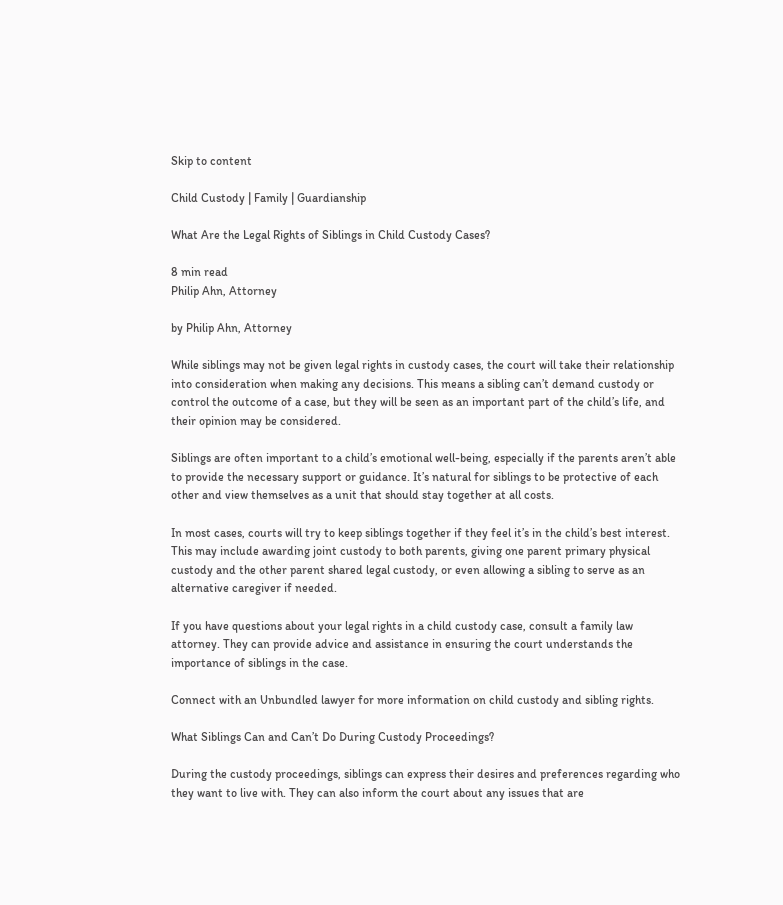Skip to content

Child Custody | Family | Guardianship

What Are the Legal Rights of Siblings in Child Custody Cases?

8 min read
Philip Ahn, Attorney

by Philip Ahn, Attorney

While siblings may not be given legal rights in custody cases, the court will take their relationship into consideration when making any decisions. This means a sibling can’t demand custody or control the outcome of a case, but they will be seen as an important part of the child’s life, and their opinion may be considered.

Siblings are often important to a child’s emotional well-being, especially if the parents aren’t able to provide the necessary support or guidance. It’s natural for siblings to be protective of each other and view themselves as a unit that should stay together at all costs.

In most cases, courts will try to keep siblings together if they feel it’s in the child’s best interest. This may include awarding joint custody to both parents, giving one parent primary physical custody and the other parent shared legal custody, or even allowing a sibling to serve as an alternative caregiver if needed.

If you have questions about your legal rights in a child custody case, consult a family law attorney. They can provide advice and assistance in ensuring the court understands the importance of siblings in the case.

Connect with an Unbundled lawyer for more information on child custody and sibling rights.

What Siblings Can and Can’t Do During Custody Proceedings?

During the custody proceedings, siblings can express their desires and preferences regarding who they want to live with. They can also inform the court about any issues that are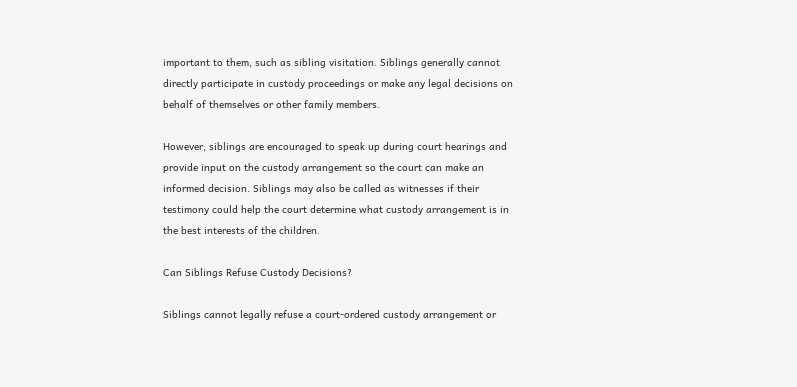important to them, such as sibling visitation. Siblings generally cannot directly participate in custody proceedings or make any legal decisions on behalf of themselves or other family members.

However, siblings are encouraged to speak up during court hearings and provide input on the custody arrangement so the court can make an informed decision. Siblings may also be called as witnesses if their testimony could help the court determine what custody arrangement is in the best interests of the children.

Can Siblings Refuse Custody Decisions?

Siblings cannot legally refuse a court-ordered custody arrangement or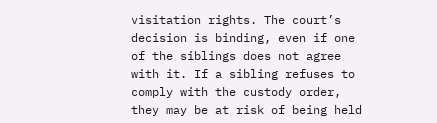visitation rights. The court’s decision is binding, even if one of the siblings does not agree with it. If a sibling refuses to comply with the custody order, they may be at risk of being held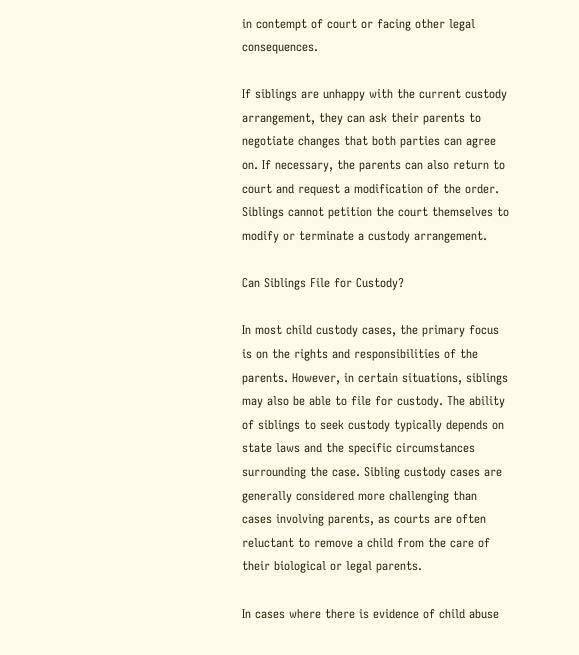in contempt of court or facing other legal consequences.

If siblings are unhappy with the current custody arrangement, they can ask their parents to negotiate changes that both parties can agree on. If necessary, the parents can also return to court and request a modification of the order. Siblings cannot petition the court themselves to modify or terminate a custody arrangement.

Can Siblings File for Custody?

In most child custody cases, the primary focus is on the rights and responsibilities of the parents. However, in certain situations, siblings may also be able to file for custody. The ability of siblings to seek custody typically depends on state laws and the specific circumstances surrounding the case. Sibling custody cases are generally considered more challenging than cases involving parents, as courts are often reluctant to remove a child from the care of their biological or legal parents.

In cases where there is evidence of child abuse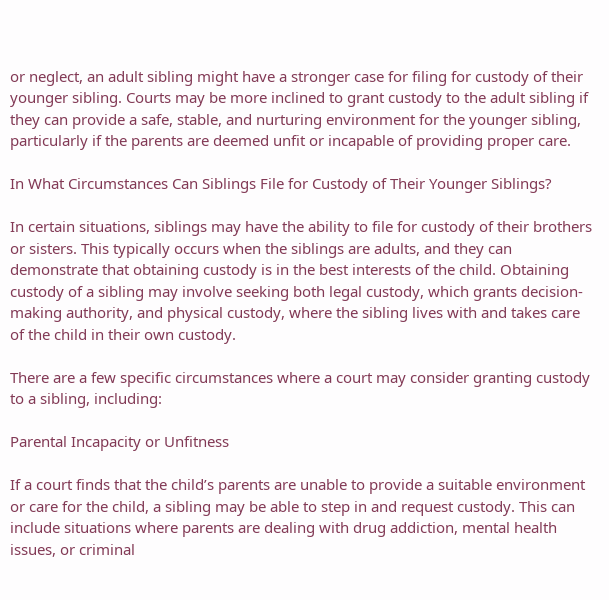or neglect, an adult sibling might have a stronger case for filing for custody of their younger sibling. Courts may be more inclined to grant custody to the adult sibling if they can provide a safe, stable, and nurturing environment for the younger sibling, particularly if the parents are deemed unfit or incapable of providing proper care.

In What Circumstances Can Siblings File for Custody of Their Younger Siblings?

In certain situations, siblings may have the ability to file for custody of their brothers or sisters. This typically occurs when the siblings are adults, and they can demonstrate that obtaining custody is in the best interests of the child. Obtaining custody of a sibling may involve seeking both legal custody, which grants decision-making authority, and physical custody, where the sibling lives with and takes care of the child in their own custody.

There are a few specific circumstances where a court may consider granting custody to a sibling, including:

Parental Incapacity or Unfitness

If a court finds that the child’s parents are unable to provide a suitable environment or care for the child, a sibling may be able to step in and request custody. This can include situations where parents are dealing with drug addiction, mental health issues, or criminal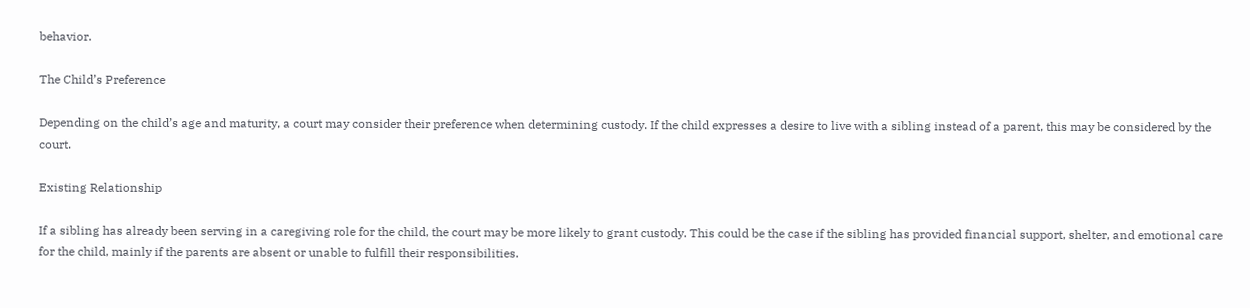behavior.

The Child’s Preference

Depending on the child’s age and maturity, a court may consider their preference when determining custody. If the child expresses a desire to live with a sibling instead of a parent, this may be considered by the court.

Existing Relationship

If a sibling has already been serving in a caregiving role for the child, the court may be more likely to grant custody. This could be the case if the sibling has provided financial support, shelter, and emotional care for the child, mainly if the parents are absent or unable to fulfill their responsibilities.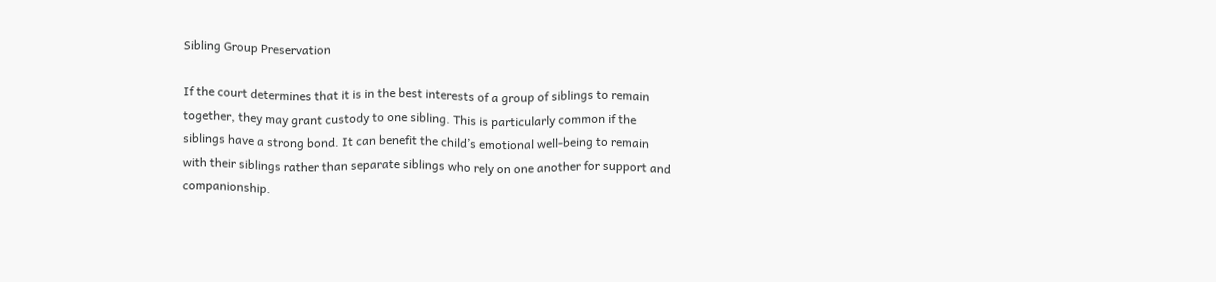Sibling Group Preservation

If the court determines that it is in the best interests of a group of siblings to remain together, they may grant custody to one sibling. This is particularly common if the siblings have a strong bond. It can benefit the child’s emotional well-being to remain with their siblings rather than separate siblings who rely on one another for support and companionship.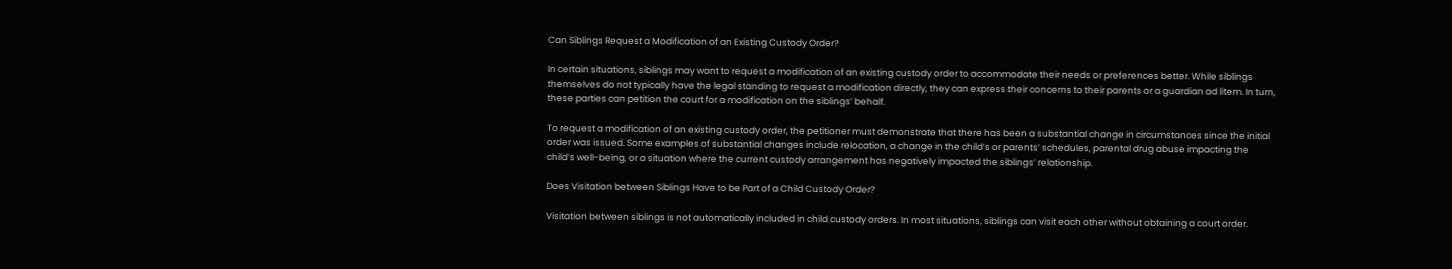Can Siblings Request a Modification of an Existing Custody Order?

In certain situations, siblings may want to request a modification of an existing custody order to accommodate their needs or preferences better. While siblings themselves do not typically have the legal standing to request a modification directly, they can express their concerns to their parents or a guardian ad litem. In turn, these parties can petition the court for a modification on the siblings’ behalf.

To request a modification of an existing custody order, the petitioner must demonstrate that there has been a substantial change in circumstances since the initial order was issued. Some examples of substantial changes include relocation, a change in the child’s or parents’ schedules, parental drug abuse impacting the child’s well-being, or a situation where the current custody arrangement has negatively impacted the siblings’ relationship.

Does Visitation between Siblings Have to be Part of a Child Custody Order?

Visitation between siblings is not automatically included in child custody orders. In most situations, siblings can visit each other without obtaining a court order.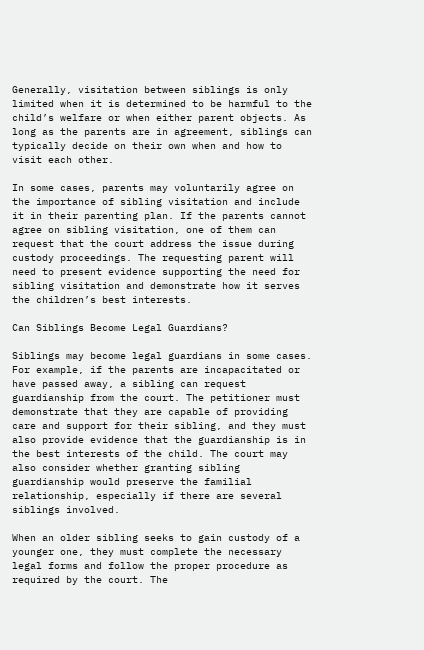Generally, visitation between siblings is only limited when it is determined to be harmful to the child’s welfare or when either parent objects. As long as the parents are in agreement, siblings can typically decide on their own when and how to visit each other.

In some cases, parents may voluntarily agree on the importance of sibling visitation and include it in their parenting plan. If the parents cannot agree on sibling visitation, one of them can request that the court address the issue during custody proceedings. The requesting parent will need to present evidence supporting the need for sibling visitation and demonstrate how it serves the children’s best interests.

Can Siblings Become Legal Guardians?

Siblings may become legal guardians in some cases. For example, if the parents are incapacitated or have passed away, a sibling can request guardianship from the court. The petitioner must demonstrate that they are capable of providing care and support for their sibling, and they must also provide evidence that the guardianship is in the best interests of the child. The court may also consider whether granting sibling guardianship would preserve the familial relationship, especially if there are several siblings involved.

When an older sibling seeks to gain custody of a younger one, they must complete the necessary legal forms and follow the proper procedure as required by the court. The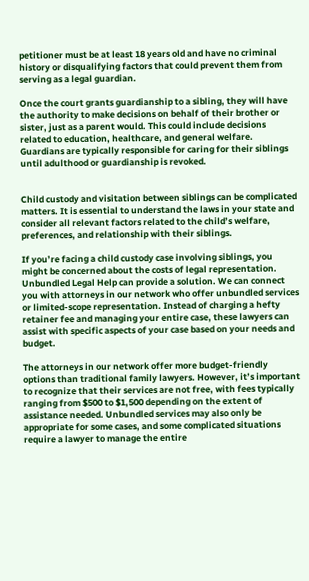petitioner must be at least 18 years old and have no criminal history or disqualifying factors that could prevent them from serving as a legal guardian.

Once the court grants guardianship to a sibling, they will have the authority to make decisions on behalf of their brother or sister, just as a parent would. This could include decisions related to education, healthcare, and general welfare. Guardians are typically responsible for caring for their siblings until adulthood or guardianship is revoked.


Child custody and visitation between siblings can be complicated matters. It is essential to understand the laws in your state and consider all relevant factors related to the child’s welfare, preferences, and relationship with their siblings.

If you’re facing a child custody case involving siblings, you might be concerned about the costs of legal representation. Unbundled Legal Help can provide a solution. We can connect you with attorneys in our network who offer unbundled services or limited-scope representation. Instead of charging a hefty retainer fee and managing your entire case, these lawyers can assist with specific aspects of your case based on your needs and budget.

The attorneys in our network offer more budget-friendly options than traditional family lawyers. However, it’s important to recognize that their services are not free, with fees typically ranging from $500 to $1,500 depending on the extent of assistance needed. Unbundled services may also only be appropriate for some cases, and some complicated situations require a lawyer to manage the entire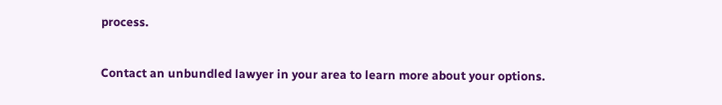process.

Contact an unbundled lawyer in your area to learn more about your options.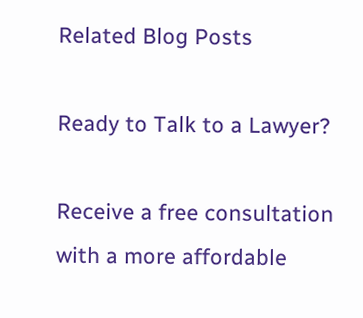Related Blog Posts

Ready to Talk to a Lawyer?

Receive a free consultation with a more affordable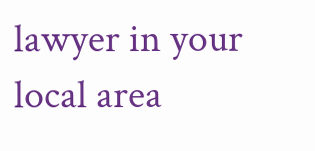lawyer in your local area